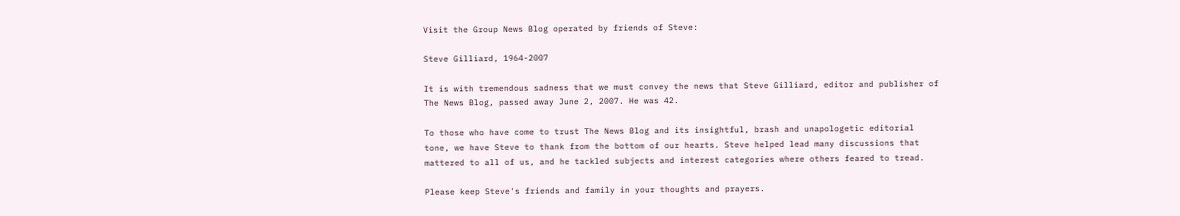Visit the Group News Blog operated by friends of Steve:

Steve Gilliard, 1964-2007

It is with tremendous sadness that we must convey the news that Steve Gilliard, editor and publisher of The News Blog, passed away June 2, 2007. He was 42.

To those who have come to trust The News Blog and its insightful, brash and unapologetic editorial tone, we have Steve to thank from the bottom of our hearts. Steve helped lead many discussions that mattered to all of us, and he tackled subjects and interest categories where others feared to tread.

Please keep Steve's friends and family in your thoughts and prayers.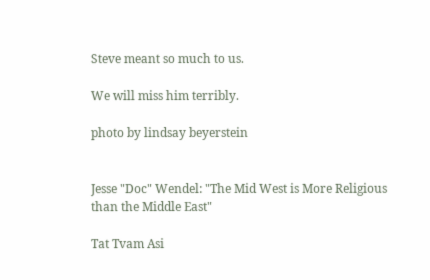Steve meant so much to us.

We will miss him terribly.

photo by lindsay beyerstein


Jesse "Doc" Wendel: "The Mid West is More Religious than the Middle East"

Tat Tvam Asi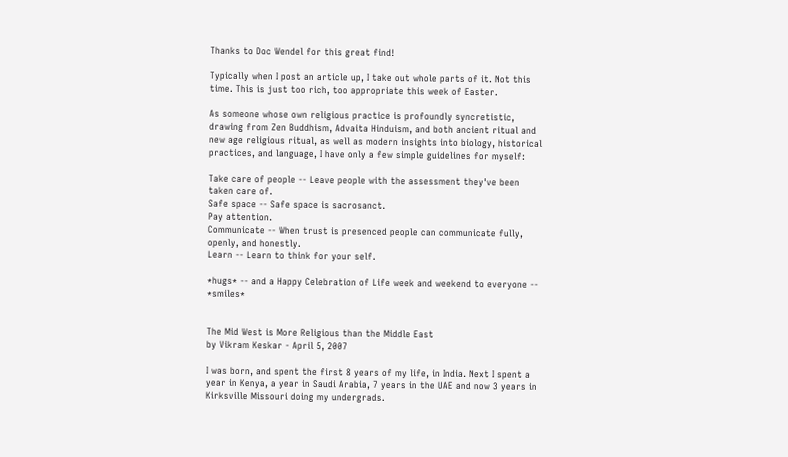Thanks to Doc Wendel for this great find!

Typically when I post an article up, I take out whole parts of it. Not this time. This is just too rich, too appropriate this week of Easter.

As someone whose own religious practice is profoundly syncretistic, drawing from Zen Buddhism, Advaita Hinduism, and both ancient ritual and new age religious ritual, as well as modern insights into biology, historical practices, and language, I have only a few simple guidelines for myself:

Take care of people -- Leave people with the assessment they've been taken care of.
Safe space -- Safe space is sacrosanct.
Pay attention.
Communicate -- When trust is presenced people can communicate fully, openly, and honestly.
Learn -- Learn to think for your self.

*hugs* -- and a Happy Celebration of Life week and weekend to everyone -- *smiles*


The Mid West is More Religious than the Middle East
by Vikram Keskar - April 5, 2007

I was born, and spent the first 8 years of my life, in India. Next I spent a year in Kenya, a year in Saudi Arabia, 7 years in the UAE and now 3 years in Kirksville Missouri doing my undergrads.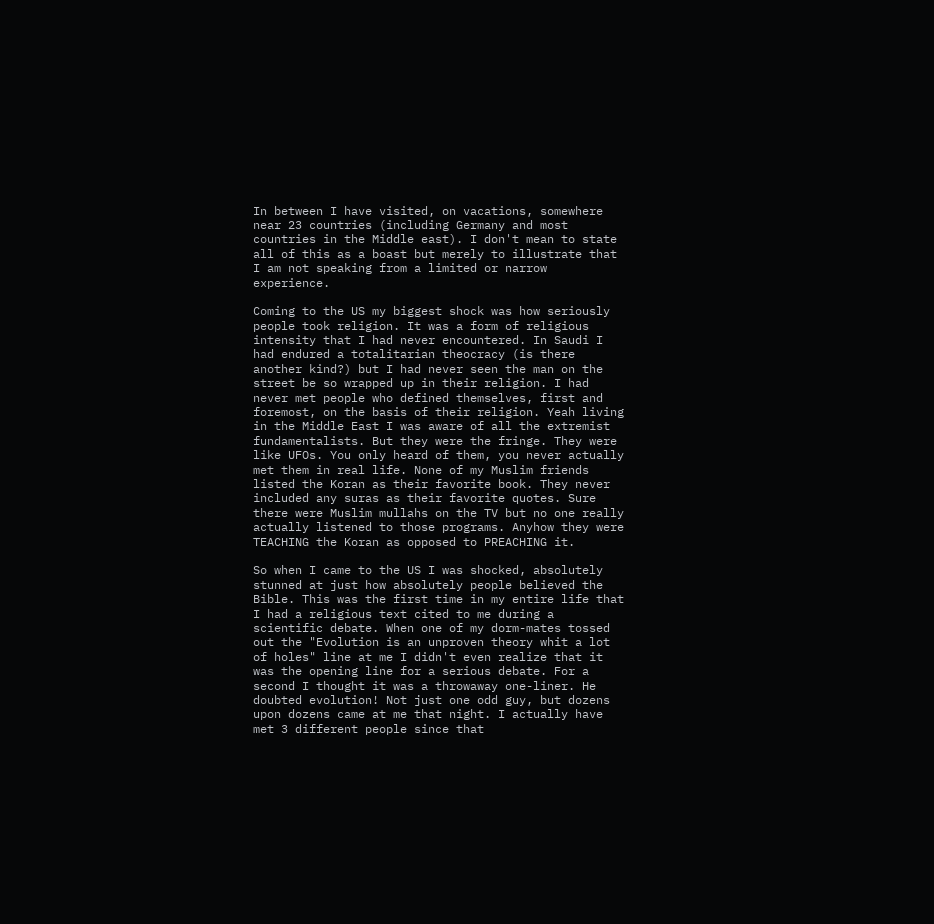In between I have visited, on vacations, somewhere near 23 countries (including Germany and most countries in the Middle east). I don't mean to state all of this as a boast but merely to illustrate that I am not speaking from a limited or narrow experience.

Coming to the US my biggest shock was how seriously people took religion. It was a form of religious intensity that I had never encountered. In Saudi I had endured a totalitarian theocracy (is there another kind?) but I had never seen the man on the street be so wrapped up in their religion. I had never met people who defined themselves, first and foremost, on the basis of their religion. Yeah living in the Middle East I was aware of all the extremist fundamentalists. But they were the fringe. They were like UFOs. You only heard of them, you never actually met them in real life. None of my Muslim friends listed the Koran as their favorite book. They never included any suras as their favorite quotes. Sure there were Muslim mullahs on the TV but no one really actually listened to those programs. Anyhow they were TEACHING the Koran as opposed to PREACHING it.

So when I came to the US I was shocked, absolutely stunned at just how absolutely people believed the Bible. This was the first time in my entire life that I had a religious text cited to me during a scientific debate. When one of my dorm-mates tossed out the "Evolution is an unproven theory whit a lot of holes" line at me I didn't even realize that it was the opening line for a serious debate. For a second I thought it was a throwaway one-liner. He doubted evolution! Not just one odd guy, but dozens upon dozens came at me that night. I actually have met 3 different people since that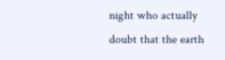night who actually doubt that the earth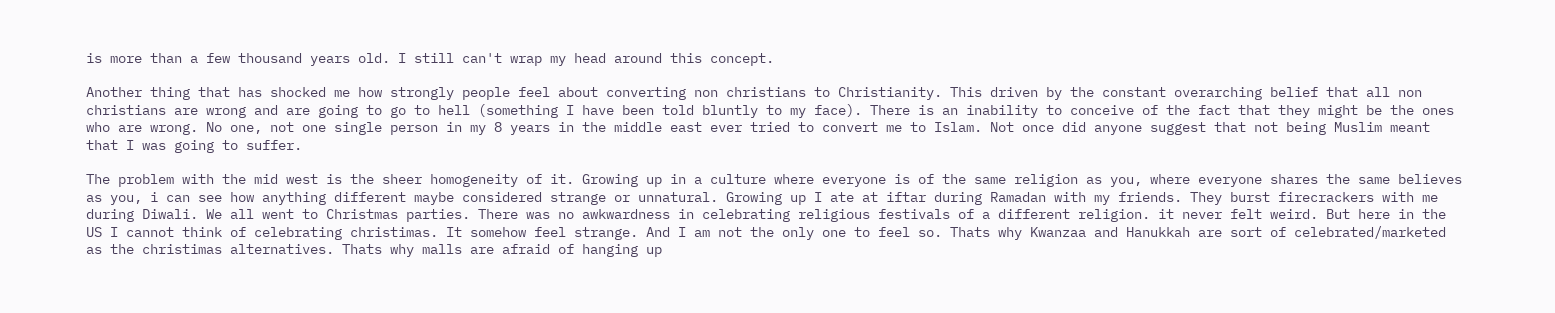is more than a few thousand years old. I still can't wrap my head around this concept.

Another thing that has shocked me how strongly people feel about converting non christians to Christianity. This driven by the constant overarching belief that all non christians are wrong and are going to go to hell (something I have been told bluntly to my face). There is an inability to conceive of the fact that they might be the ones who are wrong. No one, not one single person in my 8 years in the middle east ever tried to convert me to Islam. Not once did anyone suggest that not being Muslim meant that I was going to suffer.

The problem with the mid west is the sheer homogeneity of it. Growing up in a culture where everyone is of the same religion as you, where everyone shares the same believes as you, i can see how anything different maybe considered strange or unnatural. Growing up I ate at iftar during Ramadan with my friends. They burst firecrackers with me during Diwali. We all went to Christmas parties. There was no awkwardness in celebrating religious festivals of a different religion. it never felt weird. But here in the US I cannot think of celebrating christimas. It somehow feel strange. And I am not the only one to feel so. Thats why Kwanzaa and Hanukkah are sort of celebrated/marketed as the christimas alternatives. Thats why malls are afraid of hanging up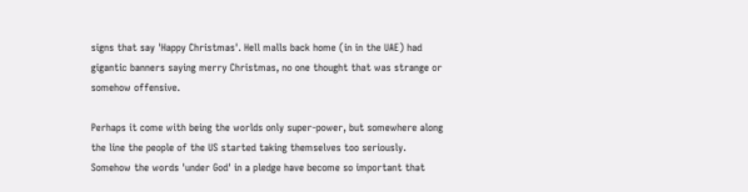signs that say 'Happy Christmas'. Hell malls back home (in in the UAE) had gigantic banners saying merry Christmas, no one thought that was strange or somehow offensive.

Perhaps it come with being the worlds only super-power, but somewhere along the line the people of the US started taking themselves too seriously. Somehow the words 'under God' in a pledge have become so important that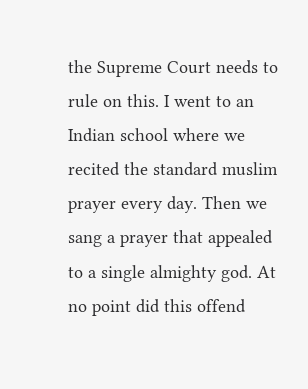the Supreme Court needs to rule on this. I went to an Indian school where we recited the standard muslim prayer every day. Then we sang a prayer that appealed to a single almighty god. At no point did this offend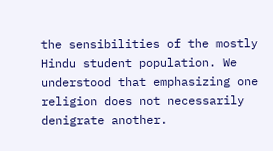the sensibilities of the mostly Hindu student population. We understood that emphasizing one religion does not necessarily denigrate another.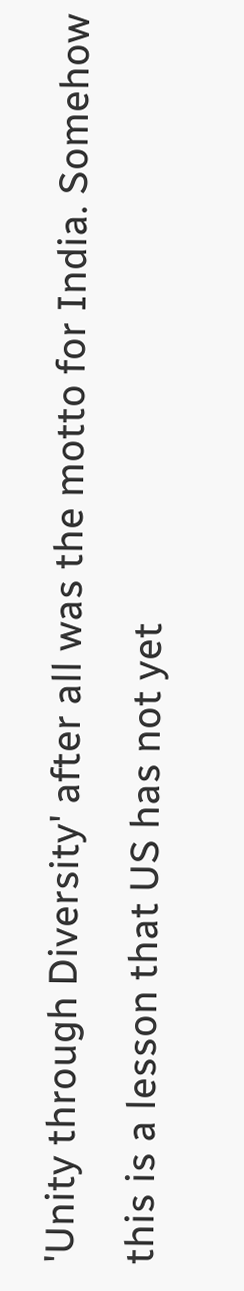'Unity through Diversity' after all was the motto for India. Somehow this is a lesson that US has not yet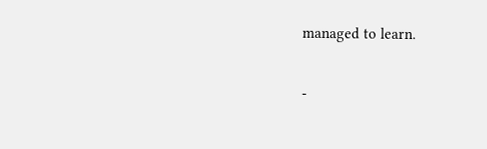managed to learn.

-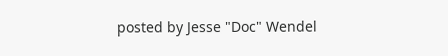posted by Jesse "Doc" Wendel